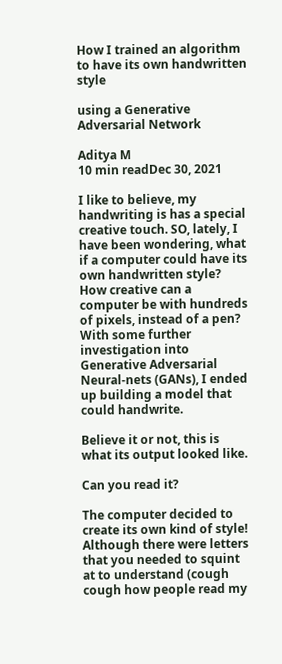How I trained an algorithm to have its own handwritten style

using a Generative Adversarial Network

Aditya M
10 min readDec 30, 2021

I like to believe, my handwriting is has a special creative touch. SO, lately, I have been wondering, what if a computer could have its own handwritten style? How creative can a computer be with hundreds of pixels, instead of a pen? With some further investigation into Generative Adversarial Neural-nets (GANs), I ended up building a model that could handwrite.

Believe it or not, this is what its output looked like.

Can you read it?

The computer decided to create its own kind of style! Although there were letters that you needed to squint at to understand (cough cough how people read my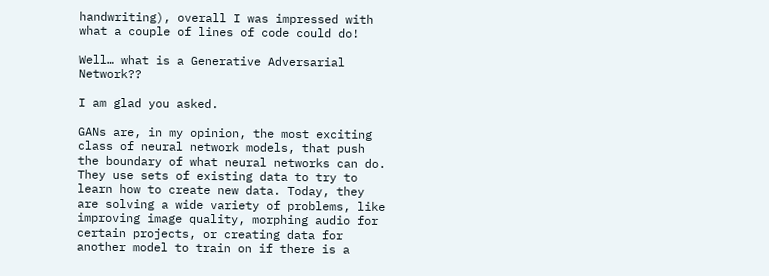handwriting), overall I was impressed with what a couple of lines of code could do!

Well… what is a Generative Adversarial Network??

I am glad you asked.

GANs are, in my opinion, the most exciting class of neural network models, that push the boundary of what neural networks can do. They use sets of existing data to try to learn how to create new data. Today, they are solving a wide variety of problems, like improving image quality, morphing audio for certain projects, or creating data for another model to train on if there is a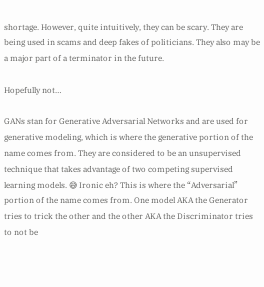shortage. However, quite intuitively, they can be scary. They are being used in scams and deep fakes of politicians. They also may be a major part of a terminator in the future.

Hopefully not…

GANs stan for Generative Adversarial Networks and are used for generative modeling, which is where the generative portion of the name comes from. They are considered to be an unsupervised technique that takes advantage of two competing supervised learning models. 😅 Ironic eh? This is where the “Adversarial” portion of the name comes from. One model AKA the Generator tries to trick the other and the other AKA the Discriminator tries to not be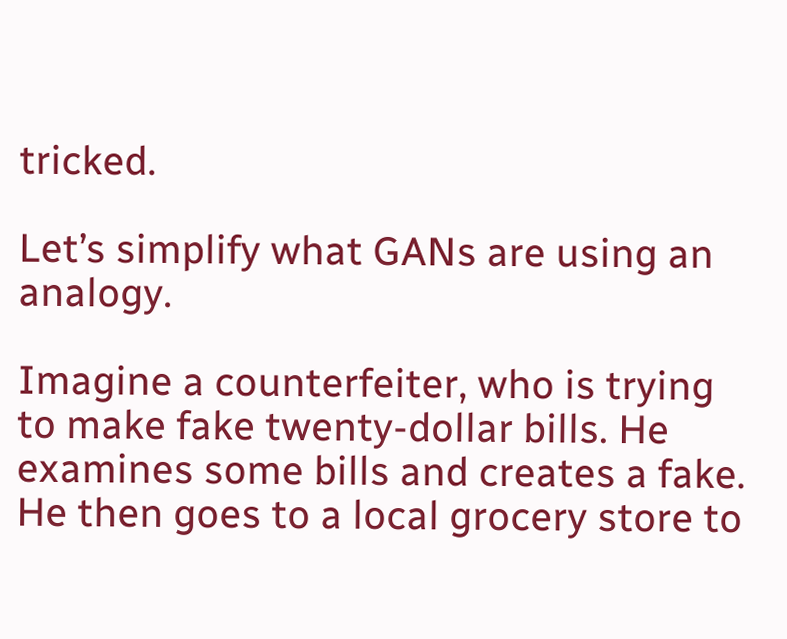tricked.

Let’s simplify what GANs are using an analogy.

Imagine a counterfeiter, who is trying to make fake twenty-dollar bills. He examines some bills and creates a fake. He then goes to a local grocery store to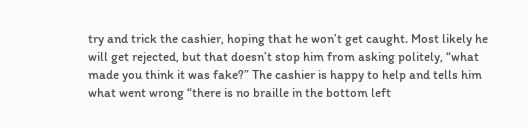try and trick the cashier, hoping that he won’t get caught. Most likely he will get rejected, but that doesn’t stop him from asking politely, “what made you think it was fake?” The cashier is happy to help and tells him what went wrong “there is no braille in the bottom left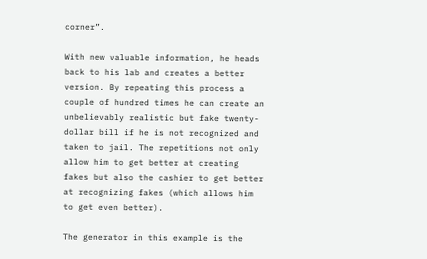corner”.

With new valuable information, he heads back to his lab and creates a better version. By repeating this process a couple of hundred times he can create an unbelievably realistic but fake twenty-dollar bill if he is not recognized and taken to jail. The repetitions not only allow him to get better at creating fakes but also the cashier to get better at recognizing fakes (which allows him to get even better).

The generator in this example is the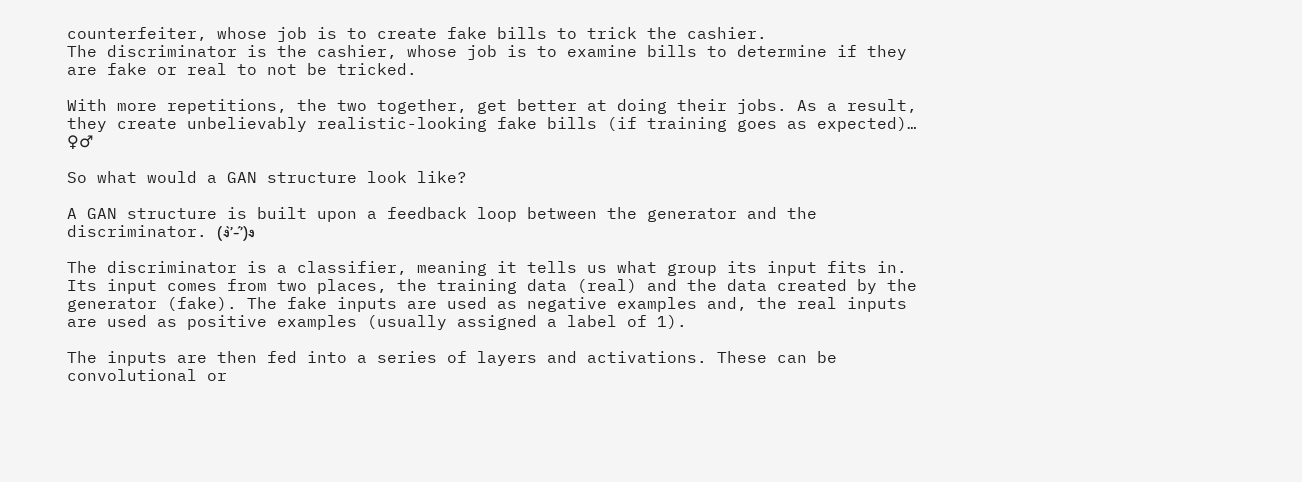counterfeiter, whose job is to create fake bills to trick the cashier.
The discriminator is the cashier, whose job is to examine bills to determine if they are fake or real to not be tricked.

With more repetitions, the two together, get better at doing their jobs. As a result, they create unbelievably realistic-looking fake bills (if training goes as expected)… ♀♂

So what would a GAN structure look like?

A GAN structure is built upon a feedback loop between the generator and the discriminator. (ง’̀-’́)ง

The discriminator is a classifier, meaning it tells us what group its input fits in. Its input comes from two places, the training data (real) and the data created by the generator (fake). The fake inputs are used as negative examples and, the real inputs are used as positive examples (usually assigned a label of 1).

The inputs are then fed into a series of layers and activations. These can be convolutional or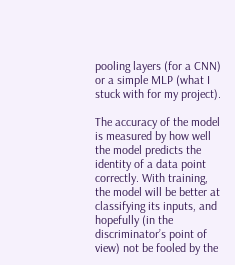pooling layers (for a CNN) or a simple MLP (what I stuck with for my project).

The accuracy of the model is measured by how well the model predicts the identity of a data point correctly. With training, the model will be better at classifying its inputs, and hopefully (in the discriminator’s point of view) not be fooled by the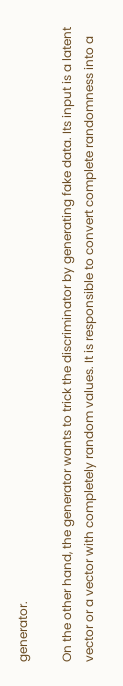generator.

On the other hand, the generator wants to trick the discriminator by generating fake data. Its input is a latent vector or a vector with completely random values. It is responsible to convert complete randomness into a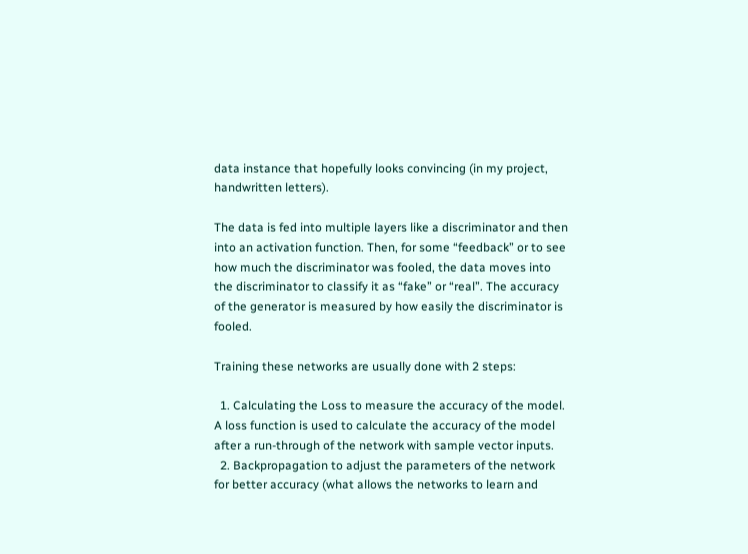data instance that hopefully looks convincing (in my project, handwritten letters).

The data is fed into multiple layers like a discriminator and then into an activation function. Then, for some “feedback” or to see how much the discriminator was fooled, the data moves into the discriminator to classify it as “fake” or “real”. The accuracy of the generator is measured by how easily the discriminator is fooled.

Training these networks are usually done with 2 steps:

  1. Calculating the Loss to measure the accuracy of the model. A loss function is used to calculate the accuracy of the model after a run-through of the network with sample vector inputs.
  2. Backpropagation to adjust the parameters of the network for better accuracy (what allows the networks to learn and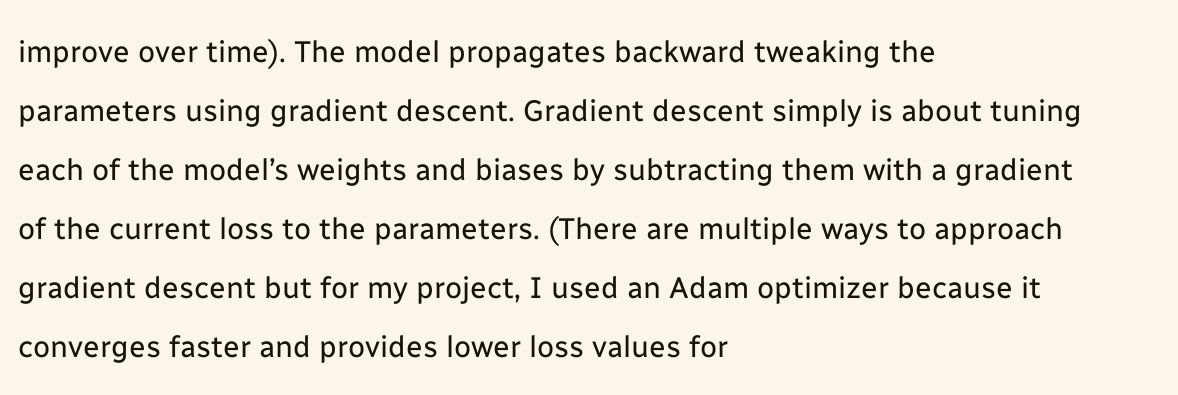improve over time). The model propagates backward tweaking the parameters using gradient descent. Gradient descent simply is about tuning each of the model’s weights and biases by subtracting them with a gradient of the current loss to the parameters. (There are multiple ways to approach gradient descent but for my project, I used an Adam optimizer because it converges faster and provides lower loss values for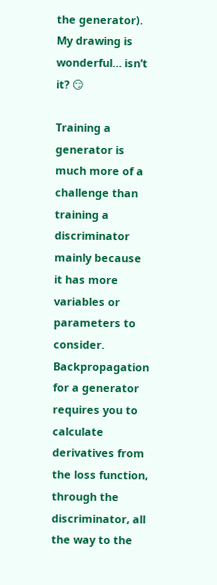the generator).
My drawing is wonderful… isn’t it? 😏

Training a generator is much more of a challenge than training a discriminator mainly because it has more variables or parameters to consider. Backpropagation for a generator requires you to calculate derivatives from the loss function, through the discriminator, all the way to the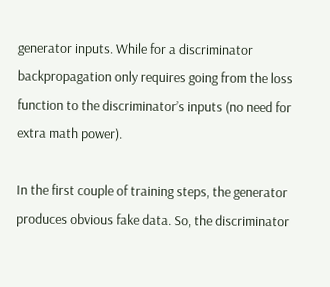generator inputs. While for a discriminator backpropagation only requires going from the loss function to the discriminator’s inputs (no need for extra math power).

In the first couple of training steps, the generator produces obvious fake data. So, the discriminator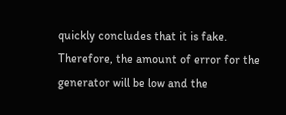quickly concludes that it is fake. Therefore, the amount of error for the generator will be low and the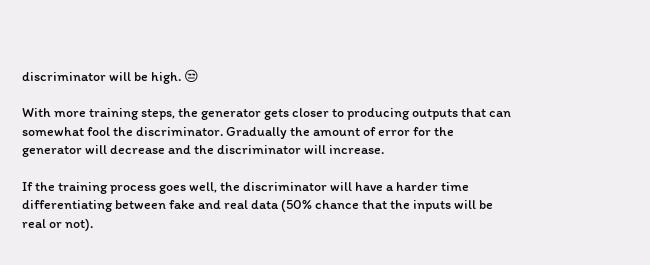discriminator will be high. 😒

With more training steps, the generator gets closer to producing outputs that can somewhat fool the discriminator. Gradually the amount of error for the generator will decrease and the discriminator will increase.

If the training process goes well, the discriminator will have a harder time differentiating between fake and real data (50% chance that the inputs will be real or not).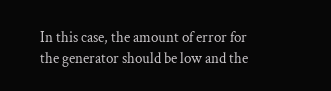In this case, the amount of error for the generator should be low and the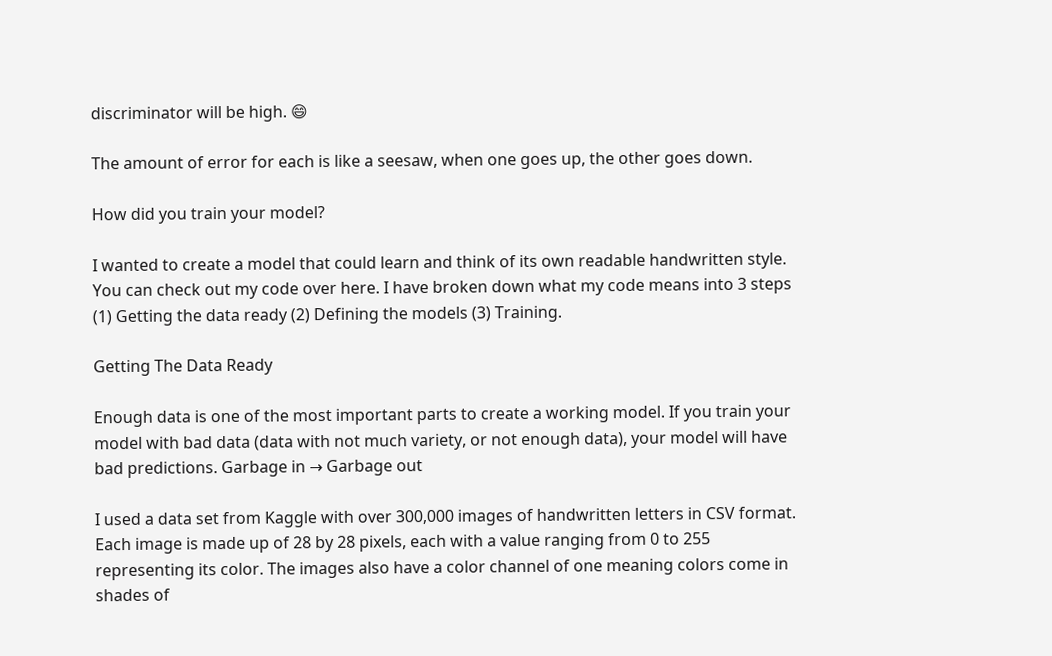discriminator will be high. 😄

The amount of error for each is like a seesaw, when one goes up, the other goes down.

How did you train your model?

I wanted to create a model that could learn and think of its own readable handwritten style. You can check out my code over here. I have broken down what my code means into 3 steps (1) Getting the data ready (2) Defining the models (3) Training.

Getting The Data Ready

Enough data is one of the most important parts to create a working model. If you train your model with bad data (data with not much variety, or not enough data), your model will have bad predictions. Garbage in → Garbage out

I used a data set from Kaggle with over 300,000 images of handwritten letters in CSV format. Each image is made up of 28 by 28 pixels, each with a value ranging from 0 to 255 representing its color. The images also have a color channel of one meaning colors come in shades of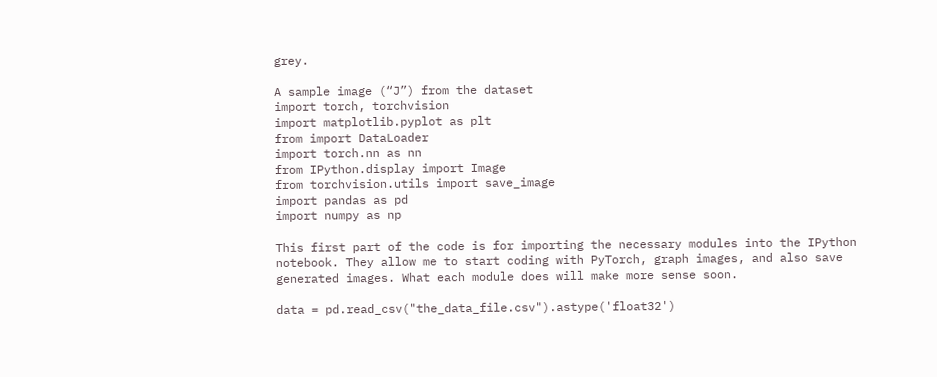grey.

A sample image (“J”) from the dataset
import torch, torchvision
import matplotlib.pyplot as plt
from import DataLoader
import torch.nn as nn
from IPython.display import Image
from torchvision.utils import save_image
import pandas as pd
import numpy as np

This first part of the code is for importing the necessary modules into the IPython notebook. They allow me to start coding with PyTorch, graph images, and also save generated images. What each module does will make more sense soon.

data = pd.read_csv("the_data_file.csv").astype('float32')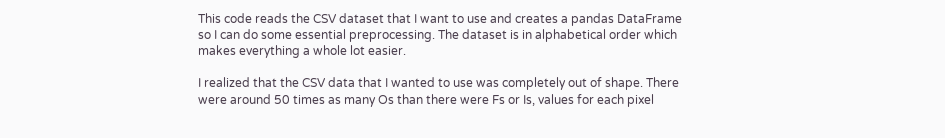This code reads the CSV dataset that I want to use and creates a pandas DataFrame so I can do some essential preprocessing. The dataset is in alphabetical order which makes everything a whole lot easier.

I realized that the CSV data that I wanted to use was completely out of shape. There were around 50 times as many Os than there were Fs or Is, values for each pixel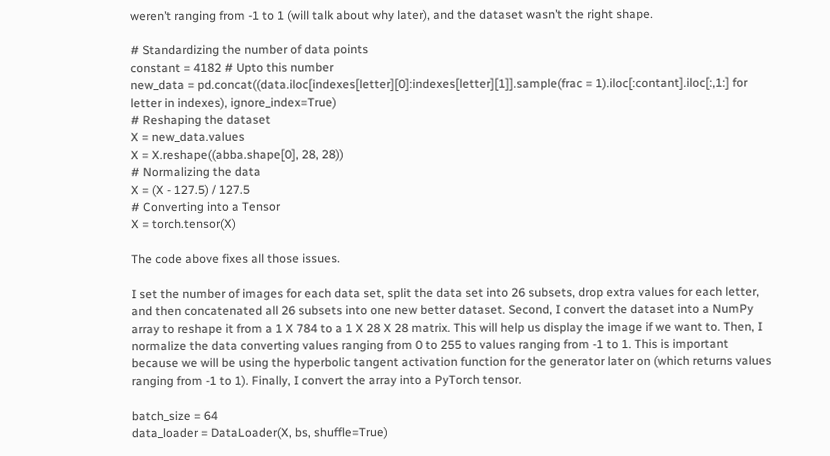weren’t ranging from -1 to 1 (will talk about why later), and the dataset wasn’t the right shape.

# Standardizing the number of data points
constant = 4182 # Upto this number
new_data = pd.concat((data.iloc[indexes[letter][0]:indexes[letter][1]].sample(frac = 1).iloc[:contant].iloc[:,1:] for letter in indexes), ignore_index=True)
# Reshaping the dataset
X = new_data.values
X = X.reshape((abba.shape[0], 28, 28))
# Normalizing the data
X = (X - 127.5) / 127.5
# Converting into a Tensor
X = torch.tensor(X)

The code above fixes all those issues.

I set the number of images for each data set, split the data set into 26 subsets, drop extra values for each letter, and then concatenated all 26 subsets into one new better dataset. Second, I convert the dataset into a NumPy array to reshape it from a 1 X 784 to a 1 X 28 X 28 matrix. This will help us display the image if we want to. Then, I normalize the data converting values ranging from 0 to 255 to values ranging from -1 to 1. This is important because we will be using the hyperbolic tangent activation function for the generator later on (which returns values ranging from -1 to 1). Finally, I convert the array into a PyTorch tensor.

batch_size = 64
data_loader = DataLoader(X, bs, shuffle=True)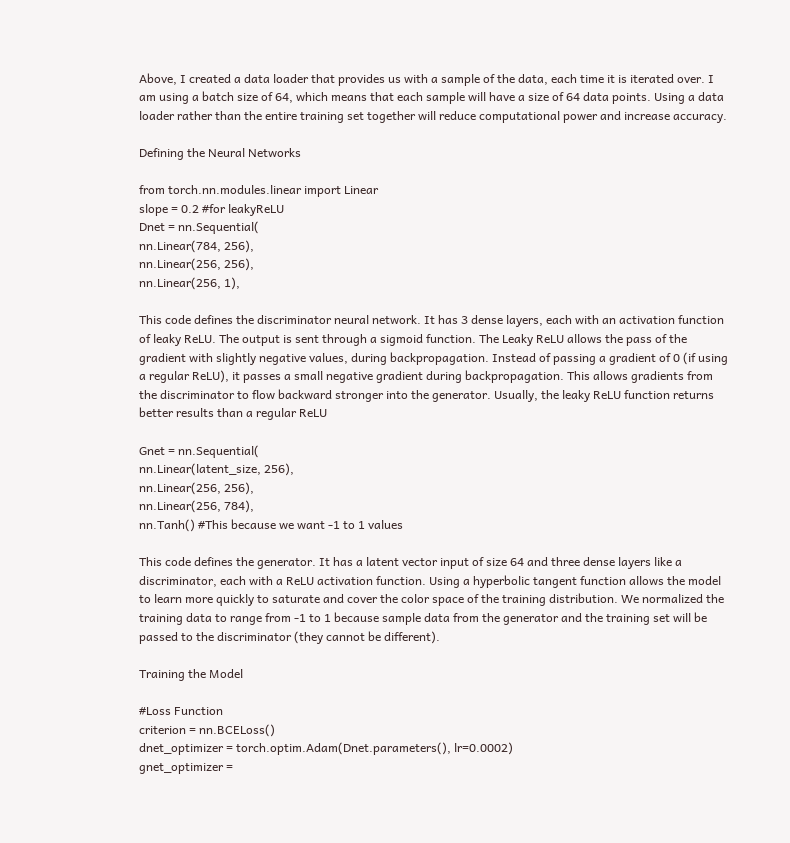Above, I created a data loader that provides us with a sample of the data, each time it is iterated over. I am using a batch size of 64, which means that each sample will have a size of 64 data points. Using a data loader rather than the entire training set together will reduce computational power and increase accuracy.

Defining the Neural Networks

from torch.nn.modules.linear import Linear
slope = 0.2 #for leakyReLU
Dnet = nn.Sequential(
nn.Linear(784, 256),
nn.Linear(256, 256),
nn.Linear(256, 1),

This code defines the discriminator neural network. It has 3 dense layers, each with an activation function of leaky ReLU. The output is sent through a sigmoid function. The Leaky ReLU allows the pass of the gradient with slightly negative values, during backpropagation. Instead of passing a gradient of 0 (if using a regular ReLU), it passes a small negative gradient during backpropagation. This allows gradients from the discriminator to flow backward stronger into the generator. Usually, the leaky ReLU function returns better results than a regular ReLU

Gnet = nn.Sequential(
nn.Linear(latent_size, 256),
nn.Linear(256, 256),
nn.Linear(256, 784),
nn.Tanh() #This because we want -1 to 1 values

This code defines the generator. It has a latent vector input of size 64 and three dense layers like a discriminator, each with a ReLU activation function. Using a hyperbolic tangent function allows the model to learn more quickly to saturate and cover the color space of the training distribution. We normalized the training data to range from -1 to 1 because sample data from the generator and the training set will be passed to the discriminator (they cannot be different).

Training the Model

#Loss Function
criterion = nn.BCELoss()
dnet_optimizer = torch.optim.Adam(Dnet.parameters(), lr=0.0002)
gnet_optimizer =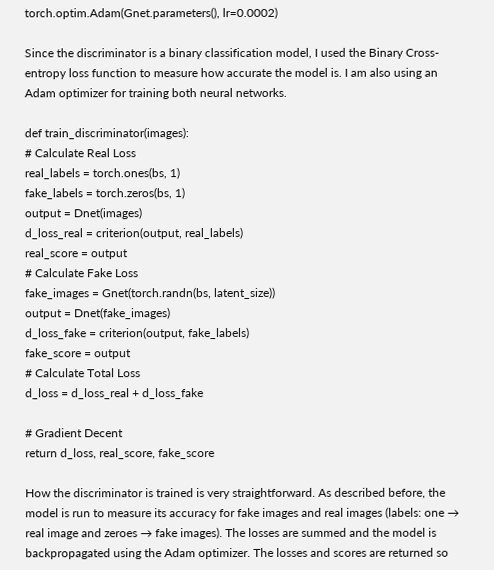torch.optim.Adam(Gnet.parameters(), lr=0.0002)

Since the discriminator is a binary classification model, I used the Binary Cross-entropy loss function to measure how accurate the model is. I am also using an Adam optimizer for training both neural networks.

def train_discriminator(images):
# Calculate Real Loss
real_labels = torch.ones(bs, 1)
fake_labels = torch.zeros(bs, 1)
output = Dnet(images)
d_loss_real = criterion(output, real_labels)
real_score = output
# Calculate Fake Loss
fake_images = Gnet(torch.randn(bs, latent_size))
output = Dnet(fake_images)
d_loss_fake = criterion(output, fake_labels)
fake_score = output
# Calculate Total Loss
d_loss = d_loss_real + d_loss_fake

# Gradient Decent
return d_loss, real_score, fake_score

How the discriminator is trained is very straightforward. As described before, the model is run to measure its accuracy for fake images and real images (labels: one → real image and zeroes → fake images). The losses are summed and the model is backpropagated using the Adam optimizer. The losses and scores are returned so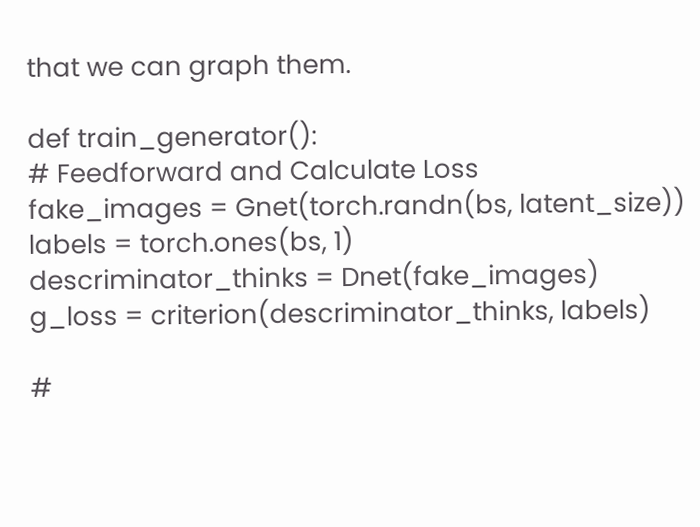that we can graph them.

def train_generator():
# Feedforward and Calculate Loss
fake_images = Gnet(torch.randn(bs, latent_size))
labels = torch.ones(bs, 1)
descriminator_thinks = Dnet(fake_images)
g_loss = criterion(descriminator_thinks, labels)

#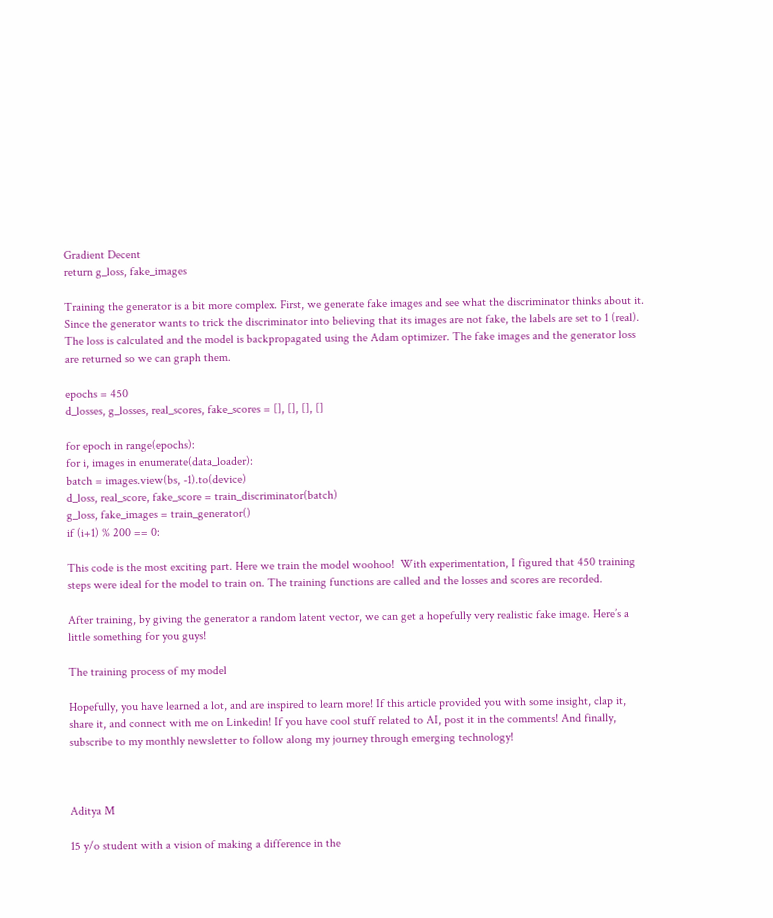Gradient Decent
return g_loss, fake_images

Training the generator is a bit more complex. First, we generate fake images and see what the discriminator thinks about it. Since the generator wants to trick the discriminator into believing that its images are not fake, the labels are set to 1 (real). The loss is calculated and the model is backpropagated using the Adam optimizer. The fake images and the generator loss are returned so we can graph them.

epochs = 450
d_losses, g_losses, real_scores, fake_scores = [], [], [], []

for epoch in range(epochs):
for i, images in enumerate(data_loader):
batch = images.view(bs, -1).to(device)
d_loss, real_score, fake_score = train_discriminator(batch)
g_loss, fake_images = train_generator()
if (i+1) % 200 == 0:

This code is the most exciting part. Here we train the model woohoo!  With experimentation, I figured that 450 training steps were ideal for the model to train on. The training functions are called and the losses and scores are recorded.

After training, by giving the generator a random latent vector, we can get a hopefully very realistic fake image. Here’s a little something for you guys!

The training process of my model

Hopefully, you have learned a lot, and are inspired to learn more! If this article provided you with some insight, clap it, share it, and connect with me on Linkedin! If you have cool stuff related to AI, post it in the comments! And finally, subscribe to my monthly newsletter to follow along my journey through emerging technology!



Aditya M

15 y/o student with a vision of making a difference in the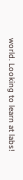world. Looking to learn at labs!